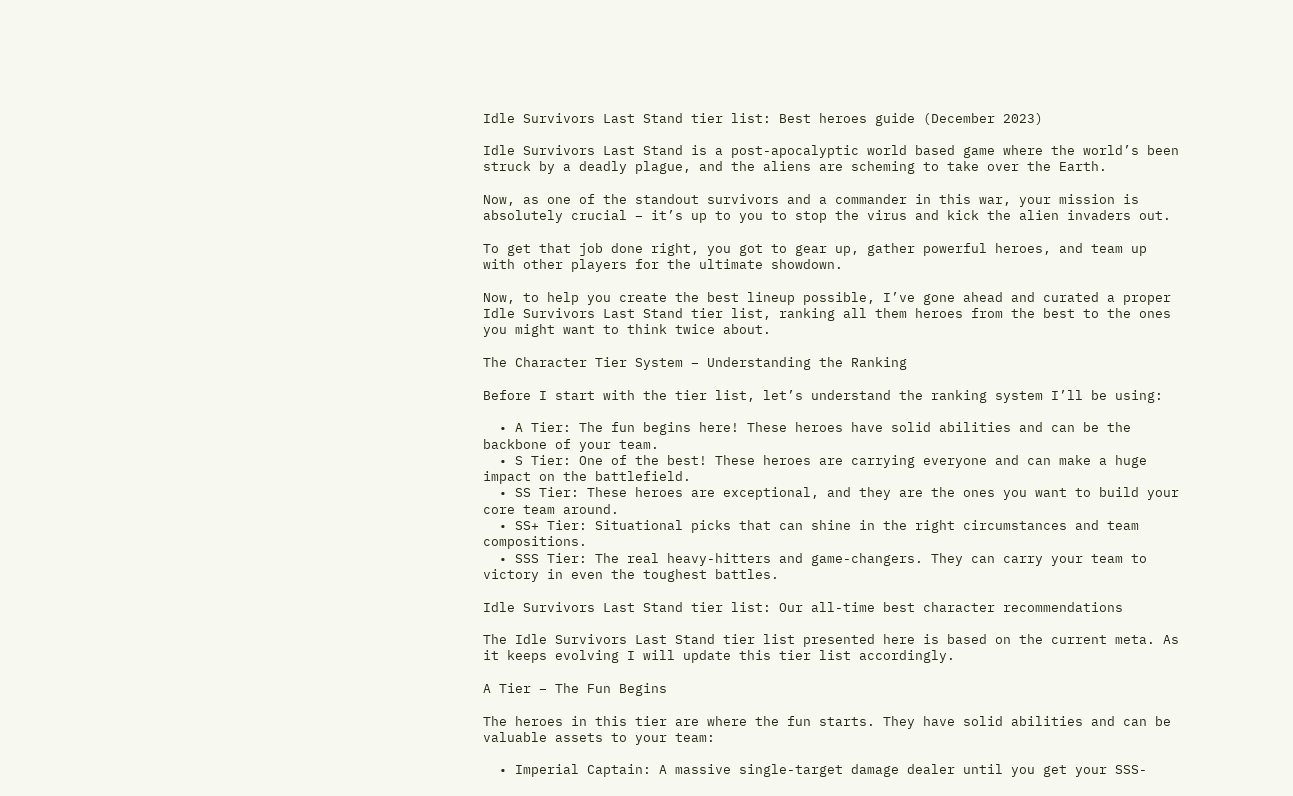Idle Survivors Last Stand tier list: Best heroes guide (December 2023)

Idle Survivors Last Stand is a post-apocalyptic world based game where the world’s been struck by a deadly plague, and the aliens are scheming to take over the Earth.

Now, as one of the standout survivors and a commander in this war, your mission is absolutely crucial – it’s up to you to stop the virus and kick the alien invaders out.

To get that job done right, you got to gear up, gather powerful heroes, and team up with other players for the ultimate showdown.

Now, to help you create the best lineup possible, I’ve gone ahead and curated a proper Idle Survivors Last Stand tier list, ranking all them heroes from the best to the ones you might want to think twice about.

The Character Tier System – Understanding the Ranking

Before I start with the tier list, let’s understand the ranking system I’ll be using:

  • A Tier: The fun begins here! These heroes have solid abilities and can be the backbone of your team.
  • S Tier: One of the best! These heroes are carrying everyone and can make a huge impact on the battlefield.
  • SS Tier: These heroes are exceptional, and they are the ones you want to build your core team around.
  • SS+ Tier: Situational picks that can shine in the right circumstances and team compositions.
  • SSS Tier: The real heavy-hitters and game-changers. They can carry your team to victory in even the toughest battles.

Idle Survivors Last Stand tier list: Our all-time best character recommendations

The Idle Survivors Last Stand tier list presented here is based on the current meta. As it keeps evolving I will update this tier list accordingly.

A Tier – The Fun Begins

The heroes in this tier are where the fun starts. They have solid abilities and can be valuable assets to your team:

  • Imperial Captain: A massive single-target damage dealer until you get your SSS-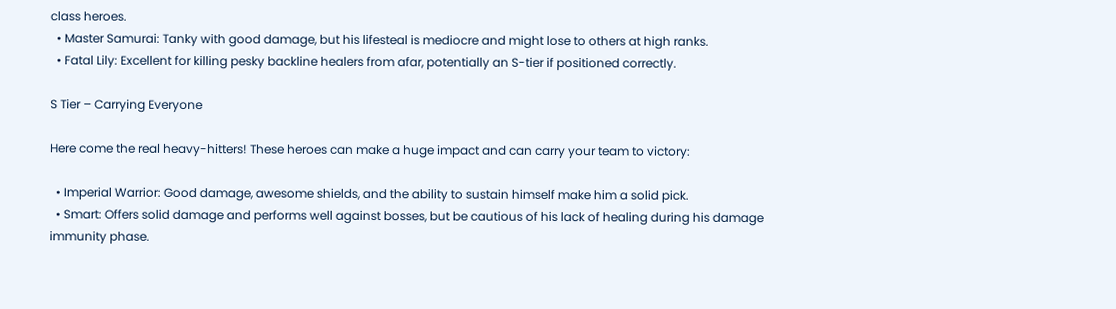class heroes.
  • Master Samurai: Tanky with good damage, but his lifesteal is mediocre and might lose to others at high ranks.
  • Fatal Lily: Excellent for killing pesky backline healers from afar, potentially an S-tier if positioned correctly.

S Tier – Carrying Everyone

Here come the real heavy-hitters! These heroes can make a huge impact and can carry your team to victory:

  • Imperial Warrior: Good damage, awesome shields, and the ability to sustain himself make him a solid pick.
  • Smart: Offers solid damage and performs well against bosses, but be cautious of his lack of healing during his damage immunity phase.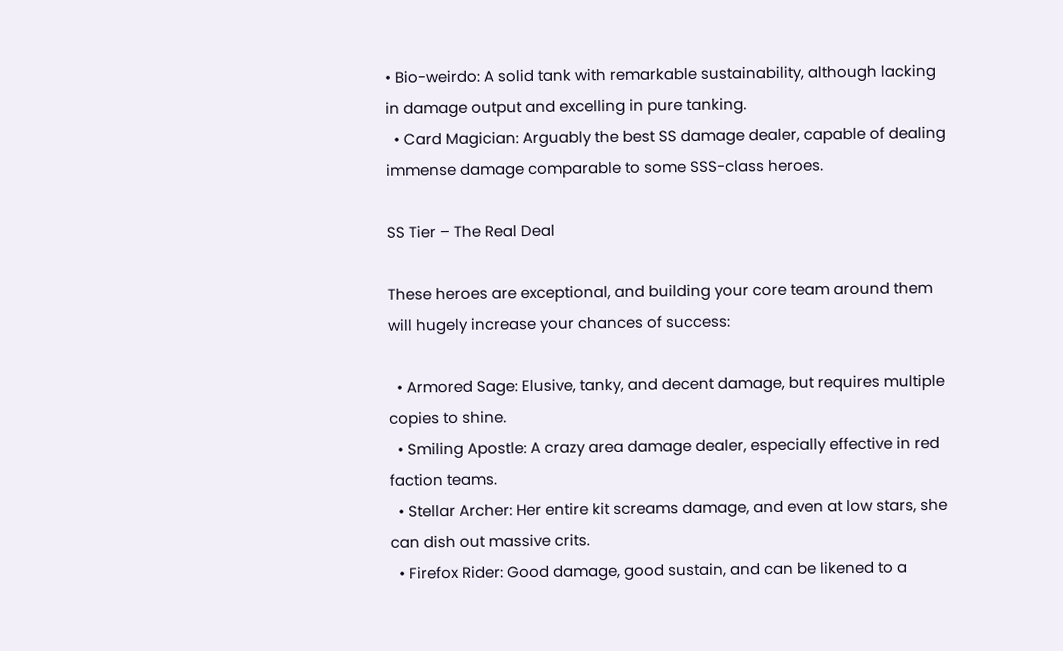• Bio-weirdo: A solid tank with remarkable sustainability, although lacking in damage output and excelling in pure tanking.
  • Card Magician: Arguably the best SS damage dealer, capable of dealing immense damage comparable to some SSS-class heroes.

SS Tier – The Real Deal

These heroes are exceptional, and building your core team around them will hugely increase your chances of success:

  • Armored Sage: Elusive, tanky, and decent damage, but requires multiple copies to shine.
  • Smiling Apostle: A crazy area damage dealer, especially effective in red faction teams.
  • Stellar Archer: Her entire kit screams damage, and even at low stars, she can dish out massive crits.
  • Firefox Rider: Good damage, good sustain, and can be likened to a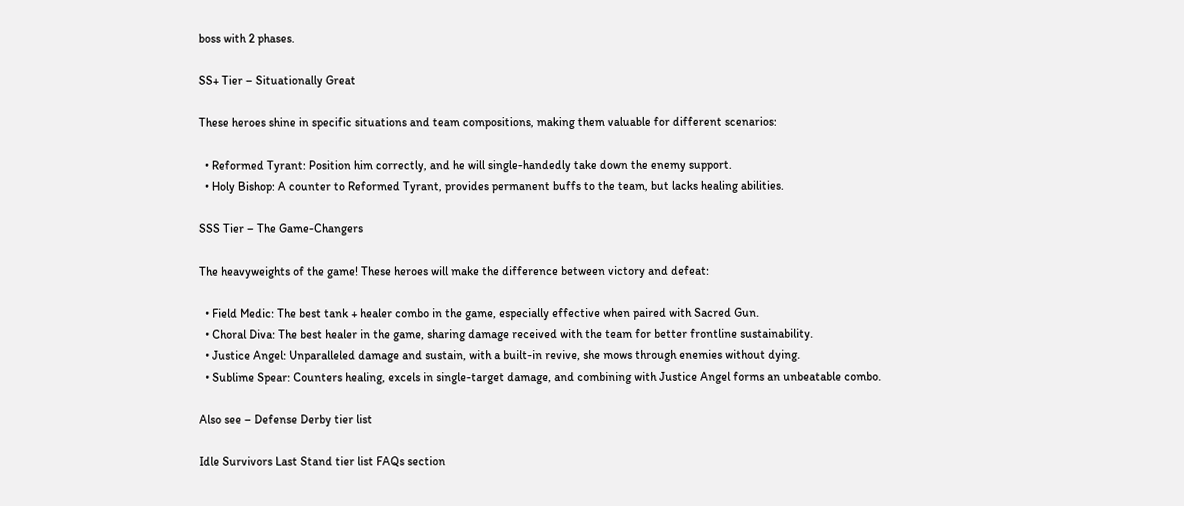boss with 2 phases.

SS+ Tier – Situationally Great

These heroes shine in specific situations and team compositions, making them valuable for different scenarios:

  • Reformed Tyrant: Position him correctly, and he will single-handedly take down the enemy support.
  • Holy Bishop: A counter to Reformed Tyrant, provides permanent buffs to the team, but lacks healing abilities.

SSS Tier – The Game-Changers

The heavyweights of the game! These heroes will make the difference between victory and defeat:

  • Field Medic: The best tank + healer combo in the game, especially effective when paired with Sacred Gun.
  • Choral Diva: The best healer in the game, sharing damage received with the team for better frontline sustainability.
  • Justice Angel: Unparalleled damage and sustain, with a built-in revive, she mows through enemies without dying.
  • Sublime Spear: Counters healing, excels in single-target damage, and combining with Justice Angel forms an unbeatable combo.

Also see – Defense Derby tier list

Idle Survivors Last Stand tier list FAQs section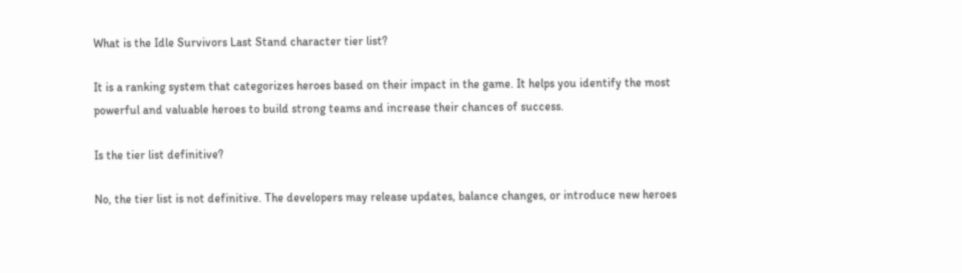What is the Idle Survivors Last Stand character tier list?

It is a ranking system that categorizes heroes based on their impact in the game. It helps you identify the most powerful and valuable heroes to build strong teams and increase their chances of success.

Is the tier list definitive?

No, the tier list is not definitive. The developers may release updates, balance changes, or introduce new heroes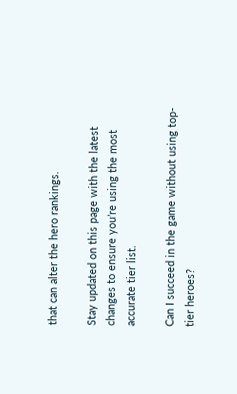that can alter the hero rankings.

Stay updated on this page with the latest changes to ensure you’re using the most accurate tier list.

Can I succeed in the game without using top-tier heroes?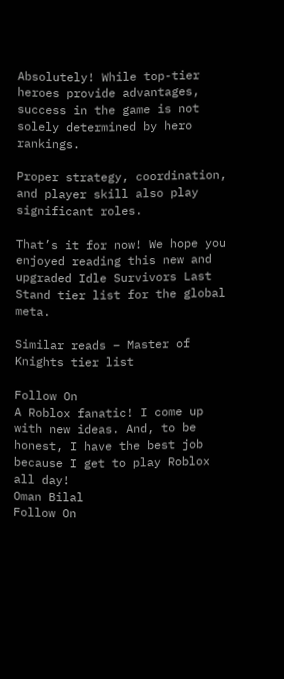Absolutely! While top-tier heroes provide advantages, success in the game is not solely determined by hero rankings.

Proper strategy, coordination, and player skill also play significant roles.

That’s it for now! We hope you enjoyed reading this new and upgraded Idle Survivors Last Stand tier list for the global meta.

Similar reads – Master of Knights tier list

Follow On
A Roblox fanatic! I come up with new ideas. And, to be honest, I have the best job because I get to play Roblox all day!
Oman Bilal
Follow On